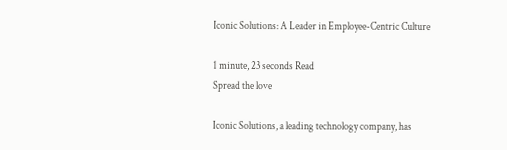Iconic Solutions: A Leader in Employee-Centric Culture

1 minute, 23 seconds Read
Spread the love

Iconic Solutions, a leading technology company, has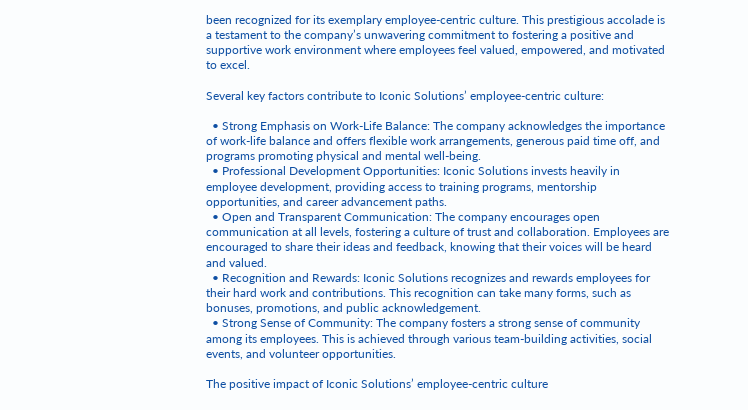been recognized for its exemplary employee-centric culture. This prestigious accolade is a testament to the company’s unwavering commitment to fostering a positive and supportive work environment where employees feel valued, empowered, and motivated to excel.

Several key factors contribute to Iconic Solutions’ employee-centric culture:

  • Strong Emphasis on Work-Life Balance: The company acknowledges the importance of work-life balance and offers flexible work arrangements, generous paid time off, and programs promoting physical and mental well-being.
  • Professional Development Opportunities: Iconic Solutions invests heavily in employee development, providing access to training programs, mentorship opportunities, and career advancement paths.
  • Open and Transparent Communication: The company encourages open communication at all levels, fostering a culture of trust and collaboration. Employees are encouraged to share their ideas and feedback, knowing that their voices will be heard and valued.
  • Recognition and Rewards: Iconic Solutions recognizes and rewards employees for their hard work and contributions. This recognition can take many forms, such as bonuses, promotions, and public acknowledgement.
  • Strong Sense of Community: The company fosters a strong sense of community among its employees. This is achieved through various team-building activities, social events, and volunteer opportunities.

The positive impact of Iconic Solutions’ employee-centric culture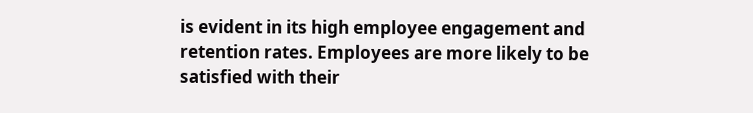is evident in its high employee engagement and retention rates. Employees are more likely to be satisfied with their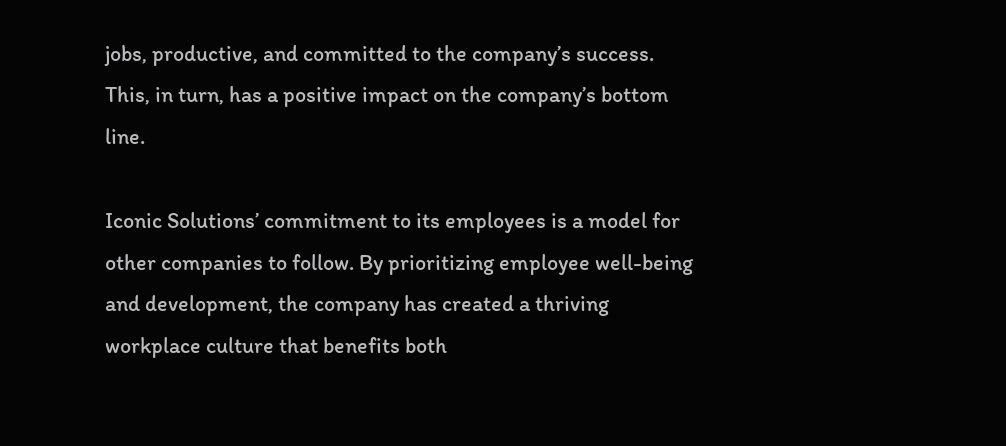jobs, productive, and committed to the company’s success. This, in turn, has a positive impact on the company’s bottom line.

Iconic Solutions’ commitment to its employees is a model for other companies to follow. By prioritizing employee well-being and development, the company has created a thriving workplace culture that benefits both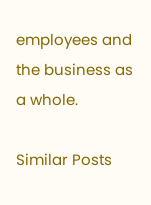employees and the business as a whole.

Similar Posts